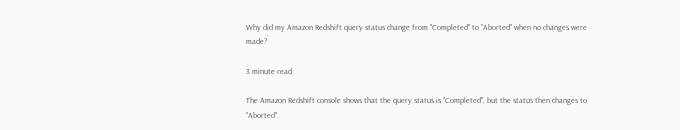Why did my Amazon Redshift query status change from "Completed" to "Aborted" when no changes were made?

3 minute read

The Amazon Redshift console shows that the query status is "Completed", but the status then changes to "Aborted".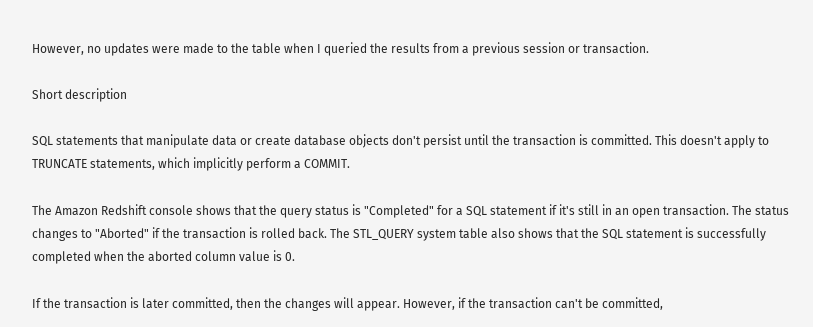However, no updates were made to the table when I queried the results from a previous session or transaction.

Short description

SQL statements that manipulate data or create database objects don't persist until the transaction is committed. This doesn't apply to TRUNCATE statements, which implicitly perform a COMMIT.

The Amazon Redshift console shows that the query status is "Completed" for a SQL statement if it's still in an open transaction. The status changes to "Aborted" if the transaction is rolled back. The STL_QUERY system table also shows that the SQL statement is successfully completed when the aborted column value is 0.

If the transaction is later committed, then the changes will appear. However, if the transaction can't be committed,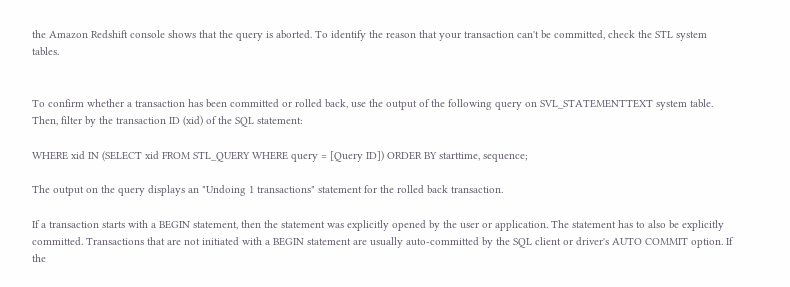the Amazon Redshift console shows that the query is aborted. To identify the reason that your transaction can't be committed, check the STL system tables.


To confirm whether a transaction has been committed or rolled back, use the output of the following query on SVL_STATEMENTTEXT system table. Then, filter by the transaction ID (xid) of the SQL statement:

WHERE xid IN (SELECT xid FROM STL_QUERY WHERE query = [Query ID]) ORDER BY starttime, sequence;

The output on the query displays an "Undoing 1 transactions" statement for the rolled back transaction.

If a transaction starts with a BEGIN statement, then the statement was explicitly opened by the user or application. The statement has to also be explicitly committed. Transactions that are not initiated with a BEGIN statement are usually auto-committed by the SQL client or driver's AUTO COMMIT option. If the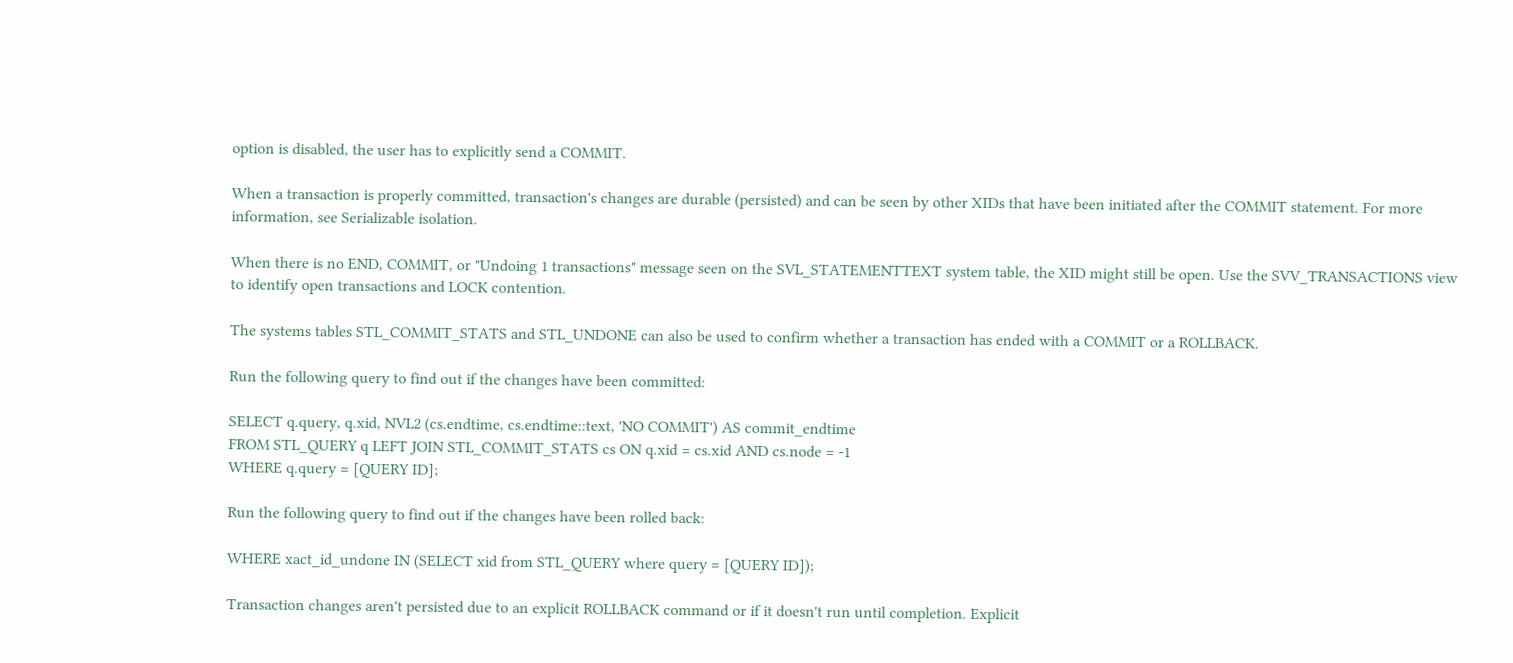option is disabled, the user has to explicitly send a COMMIT.

When a transaction is properly committed, transaction's changes are durable (persisted) and can be seen by other XIDs that have been initiated after the COMMIT statement. For more information, see Serializable isolation.

When there is no END, COMMIT, or "Undoing 1 transactions" message seen on the SVL_STATEMENTTEXT system table, the XID might still be open. Use the SVV_TRANSACTIONS view to identify open transactions and LOCK contention.

The systems tables STL_COMMIT_STATS and STL_UNDONE can also be used to confirm whether a transaction has ended with a COMMIT or a ROLLBACK.

Run the following query to find out if the changes have been committed:

SELECT q.query, q.xid, NVL2 (cs.endtime, cs.endtime::text, 'NO COMMIT') AS commit_endtime
FROM STL_QUERY q LEFT JOIN STL_COMMIT_STATS cs ON q.xid = cs.xid AND cs.node = -1
WHERE q.query = [QUERY ID];

Run the following query to find out if the changes have been rolled back:

WHERE xact_id_undone IN (SELECT xid from STL_QUERY where query = [QUERY ID]);

Transaction changes aren't persisted due to an explicit ROLLBACK command or if it doesn't run until completion. Explicit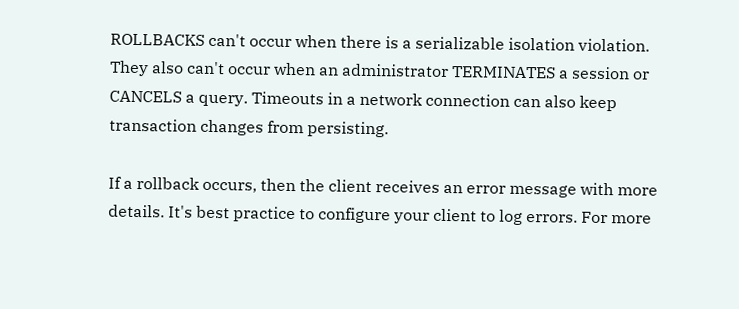ROLLBACKS can't occur when there is a serializable isolation violation. They also can't occur when an administrator TERMINATES a session or CANCELS a query. Timeouts in a network connection can also keep transaction changes from persisting.

If a rollback occurs, then the client receives an error message with more details. It's best practice to configure your client to log errors. For more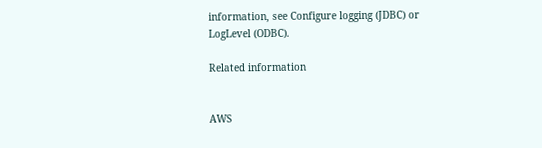information, see Configure logging (JDBC) or LogLevel (ODBC).

Related information


AWS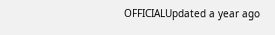OFFICIALUpdated a year ago